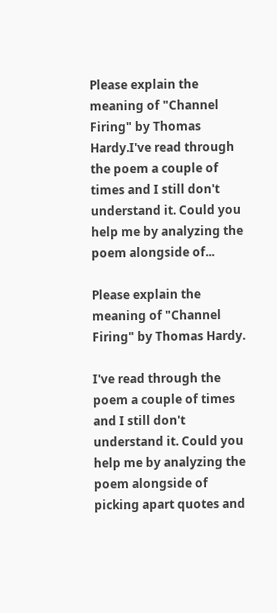Please explain the meaning of "Channel Firing" by Thomas Hardy.I've read through the poem a couple of times and I still don't understand it. Could you help me by analyzing the poem alongside of...

Please explain the meaning of "Channel Firing" by Thomas Hardy.

I've read through the poem a couple of times and I still don't understand it. Could you help me by analyzing the poem alongside of picking apart quotes and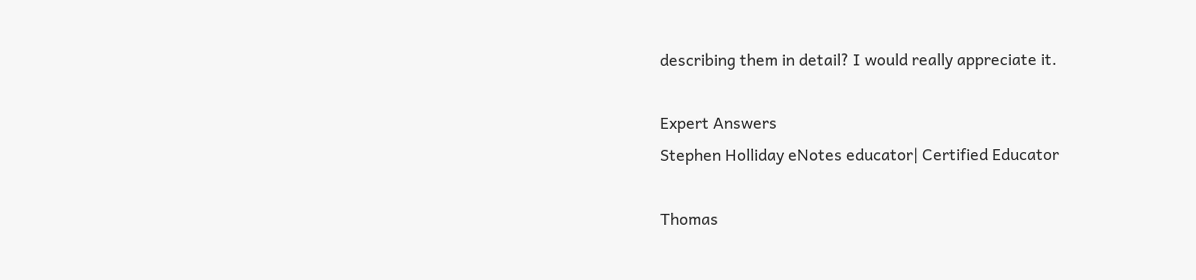describing them in detail? I would really appreciate it.

Expert Answers
Stephen Holliday eNotes educator| Certified Educator

Thomas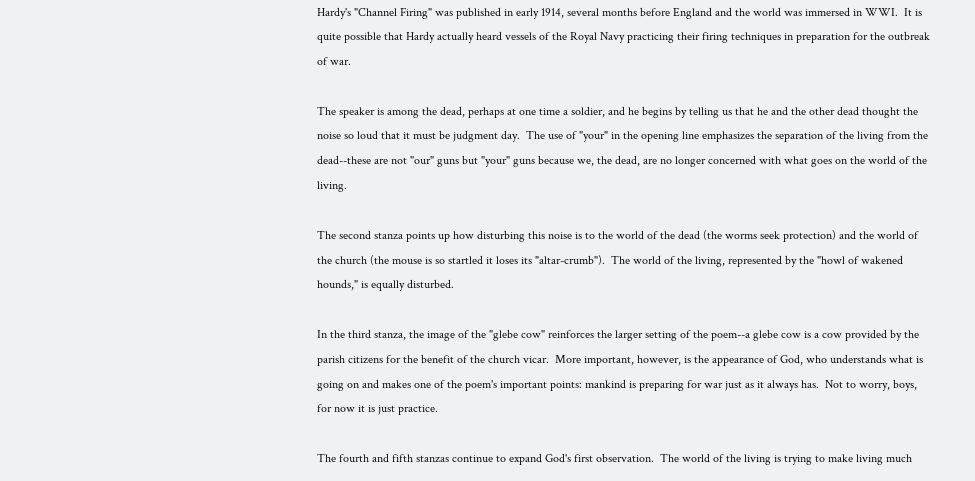Hardy's "Channel Firing" was published in early 1914, several months before England and the world was immersed in WWI.  It is quite possible that Hardy actually heard vessels of the Royal Navy practicing their firing techniques in preparation for the outbreak of war.

The speaker is among the dead, perhaps at one time a soldier, and he begins by telling us that he and the other dead thought the noise so loud that it must be judgment day.  The use of "your" in the opening line emphasizes the separation of the living from the dead--these are not "our" guns but "your" guns because we, the dead, are no longer concerned with what goes on the world of the living.

The second stanza points up how disturbing this noise is to the world of the dead (the worms seek protection) and the world of the church (the mouse is so startled it loses its "altar-crumb").  The world of the living, represented by the "howl of wakened hounds," is equally disturbed.

In the third stanza, the image of the "glebe cow" reinforces the larger setting of the poem--a glebe cow is a cow provided by the parish citizens for the benefit of the church vicar.  More important, however, is the appearance of God, who understands what is going on and makes one of the poem's important points: mankind is preparing for war just as it always has.  Not to worry, boys, for now it is just practice.

The fourth and fifth stanzas continue to expand God's first observation.  The world of the living is trying to make living much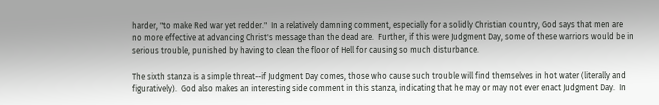harder, "to make Red war yet redder."  In a relatively damning comment, especially for a solidly Christian country, God says that men are no more effective at advancing Christ's message than the dead are.  Further, if this were Judgment Day, some of these warriors would be in serious trouble, punished by having to clean the floor of Hell for causing so much disturbance.

The sixth stanza is a simple threat--if Judgment Day comes, those who cause such trouble will find themselves in hot water (literally and figuratively).  God also makes an interesting side comment in this stanza, indicating that he may or may not ever enact Judgment Day.  In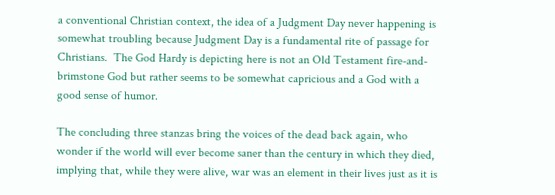a conventional Christian context, the idea of a Judgment Day never happening is somewhat troubling because Judgment Day is a fundamental rite of passage for Christians.  The God Hardy is depicting here is not an Old Testament fire-and-brimstone God but rather seems to be somewhat capricious and a God with a good sense of humor.

The concluding three stanzas bring the voices of the dead back again, who wonder if the world will ever become saner than the century in which they died, implying that, while they were alive, war was an element in their lives just as it is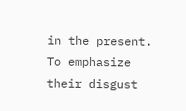in the present.  To emphasize their disgust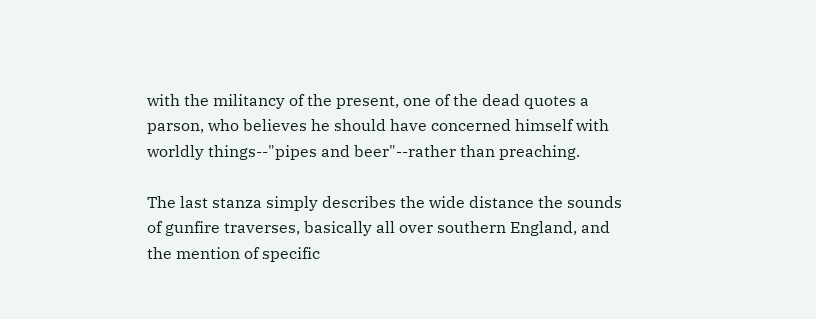with the militancy of the present, one of the dead quotes a parson, who believes he should have concerned himself with worldly things--"pipes and beer"--rather than preaching.

The last stanza simply describes the wide distance the sounds of gunfire traverses, basically all over southern England, and the mention of specific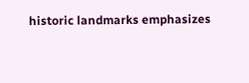historic landmarks emphasizes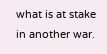what is at stake in another war.